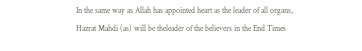In the same way as Allah has appointed heart as the leader of all organs, Hazrat Mahdi (as) will be theleader of the believers in the End Times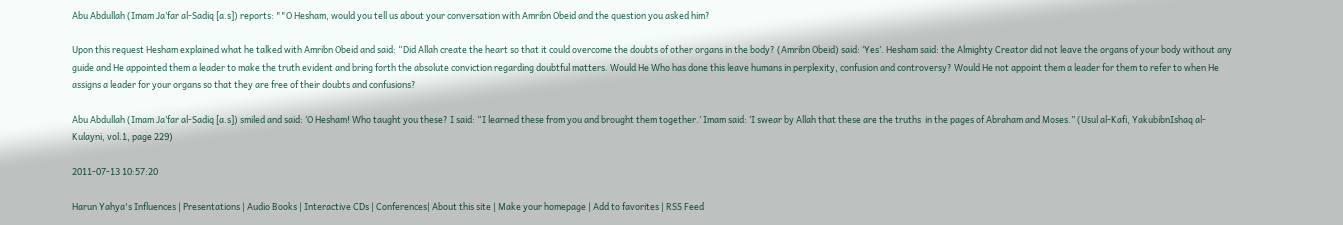Abu Abdullah (Imam Ja’far al-Sadiq [a.s]) reports: ""O Hesham, would you tell us about your conversation with Amribn Obeid and the question you asked him?

Upon this request Hesham explained what he talked with Amribn Obeid and said: “Did Allah create the heart so that it could overcome the doubts of other organs in the body? (Amribn Obeid) said: ‘Yes’. Hesham said: the Almighty Creator did not leave the organs of your body without any guide and He appointed them a leader to make the truth evident and bring forth the absolute conviction regarding doubtful matters. Would He Who has done this leave humans in perplexity, confusion and controversy? Would He not appoint them a leader for them to refer to when He assigns a leader for your organs so that they are free of their doubts and confusions?

Abu Abdullah (Imam Ja’far al-Sadiq [a.s]) smiled and said: ‘O Hesham! Who taught you these? I said: “I learned these from you and brought them together.’ Imam said: ‘I swear by Allah that these are the truths  in the pages of Abraham and Moses.” (Usul al-Kafi, YakubibnIshaq al-Kulayni, vol.1, page 229)

2011-07-13 10:57:20

Harun Yahya's Influences | Presentations | Audio Books | Interactive CDs | Conferences| About this site | Make your homepage | Add to favorites | RSS Feed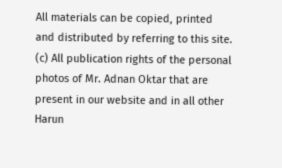All materials can be copied, printed and distributed by referring to this site.
(c) All publication rights of the personal photos of Mr. Adnan Oktar that are present in our website and in all other Harun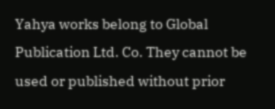Yahya works belong to Global Publication Ltd. Co. They cannot be used or published without prior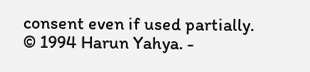consent even if used partially.
© 1994 Harun Yahya. -